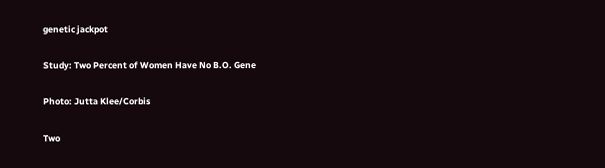genetic jackpot

Study: Two Percent of Women Have No B.O. Gene

Photo: Jutta Klee/Corbis

Two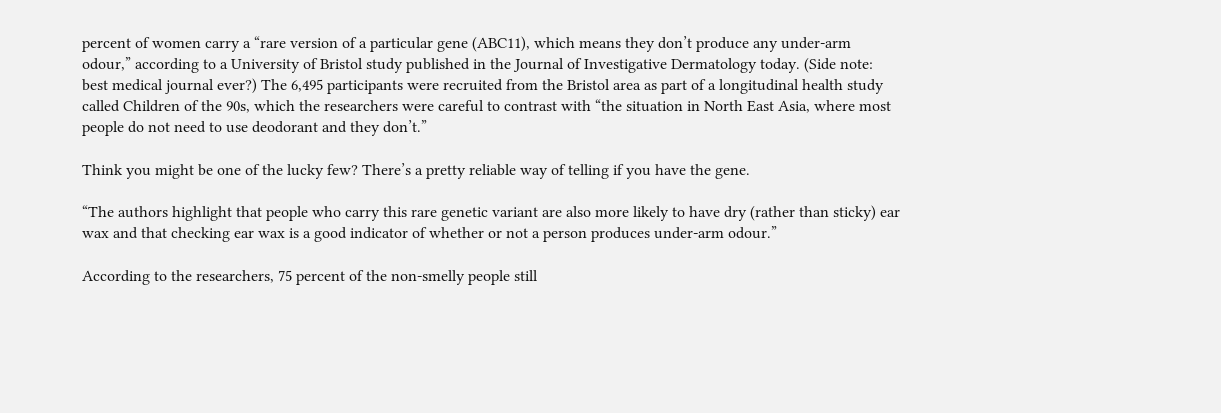percent of women carry a “rare version of a particular gene (ABC11), which means they don’t produce any under-arm odour,” according to a University of Bristol study published in the Journal of Investigative Dermatology today. (Side note: best medical journal ever?) The 6,495 participants were recruited from the Bristol area as part of a longitudinal health study called Children of the 90s, which the researchers were careful to contrast with “the situation in North East Asia, where most people do not need to use deodorant and they don’t.”

Think you might be one of the lucky few? There’s a pretty reliable way of telling if you have the gene.

“The authors highlight that people who carry this rare genetic variant are also more likely to have dry (rather than sticky) ear wax and that checking ear wax is a good indicator of whether or not a person produces under-arm odour.”

According to the researchers, 75 percent of the non-smelly people still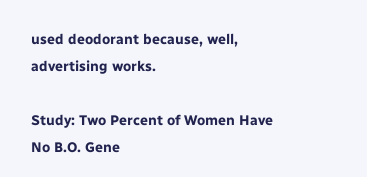used deodorant because, well, advertising works.

Study: Two Percent of Women Have No B.O. Gene